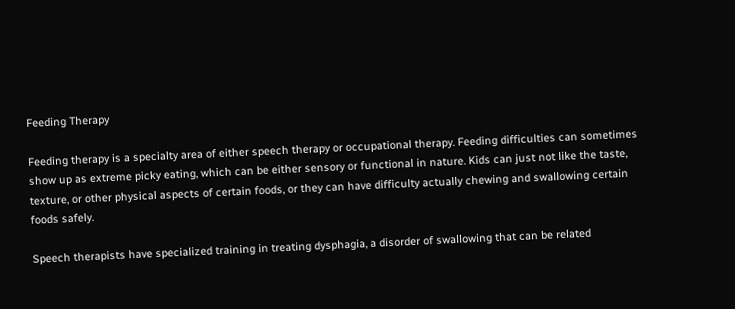Feeding Therapy

Feeding therapy is a specialty area of either speech therapy or occupational therapy. Feeding difficulties can sometimes show up as extreme picky eating, which can be either sensory or functional in nature. Kids can just not like the taste, texture, or other physical aspects of certain foods, or they can have difficulty actually chewing and swallowing certain foods safely.

Speech therapists have specialized training in treating dysphagia, a disorder of swallowing that can be related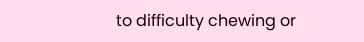to difficulty chewing or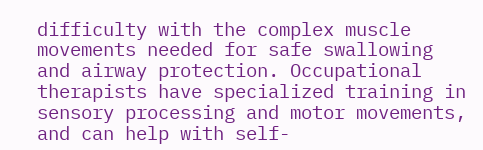difficulty with the complex muscle movements needed for safe swallowing and airway protection. Occupational therapists have specialized training in sensory processing and motor movements, and can help with self-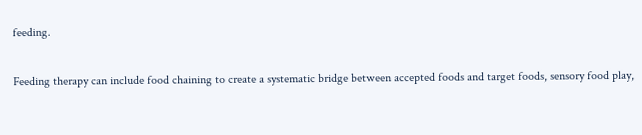feeding.

Feeding therapy can include food chaining to create a systematic bridge between accepted foods and target foods, sensory food play,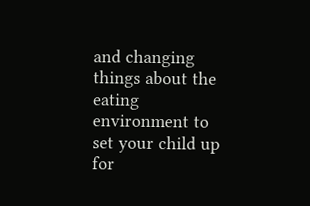and changing things about the eating environment to set your child up for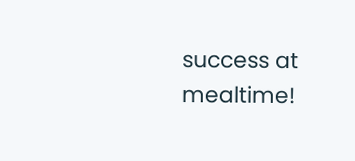success at mealtime!